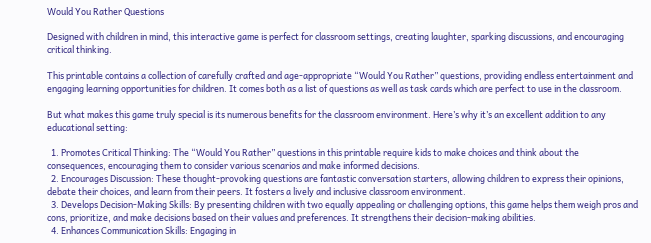Would You Rather Questions

Designed with children in mind, this interactive game is perfect for classroom settings, creating laughter, sparking discussions, and encouraging critical thinking.

This printable contains a collection of carefully crafted and age-appropriate “Would You Rather” questions, providing endless entertainment and engaging learning opportunities for children. It comes both as a list of questions as well as task cards which are perfect to use in the classroom.

But what makes this game truly special is its numerous benefits for the classroom environment. Here’s why it’s an excellent addition to any educational setting:

  1. Promotes Critical Thinking: The “Would You Rather” questions in this printable require kids to make choices and think about the consequences, encouraging them to consider various scenarios and make informed decisions.
  2. Encourages Discussion: These thought-provoking questions are fantastic conversation starters, allowing children to express their opinions, debate their choices, and learn from their peers. It fosters a lively and inclusive classroom environment.
  3. Develops Decision-Making Skills: By presenting children with two equally appealing or challenging options, this game helps them weigh pros and cons, prioritize, and make decisions based on their values and preferences. It strengthens their decision-making abilities.
  4. Enhances Communication Skills: Engaging in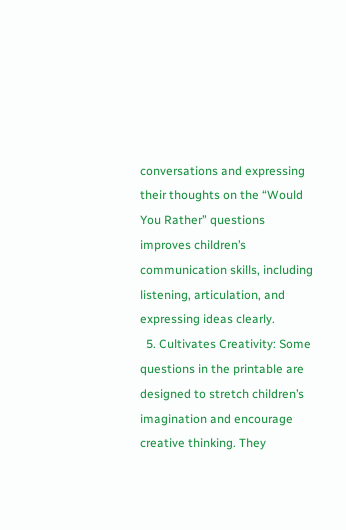conversations and expressing their thoughts on the “Would You Rather” questions improves children’s communication skills, including listening, articulation, and expressing ideas clearly.
  5. Cultivates Creativity: Some questions in the printable are designed to stretch children’s imagination and encourage creative thinking. They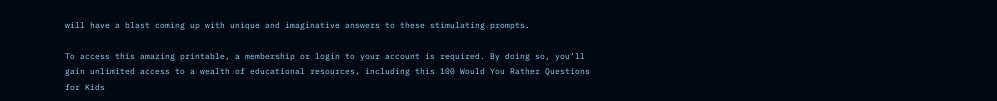will have a blast coming up with unique and imaginative answers to these stimulating prompts.

To access this amazing printable, a membership or login to your account is required. By doing so, you’ll gain unlimited access to a wealth of educational resources, including this 100 Would You Rather Questions for Kids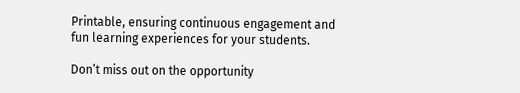Printable, ensuring continuous engagement and fun learning experiences for your students.

Don’t miss out on the opportunity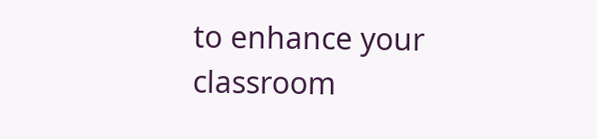to enhance your classroom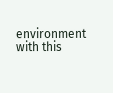environment with this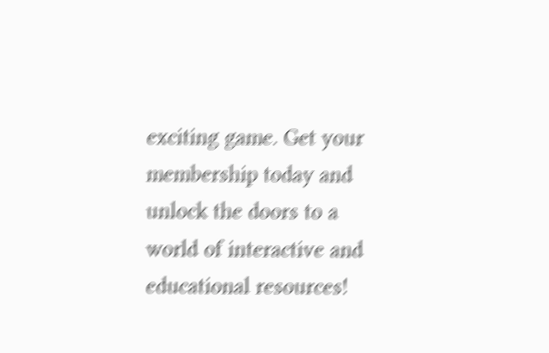exciting game. Get your membership today and unlock the doors to a world of interactive and educational resources!